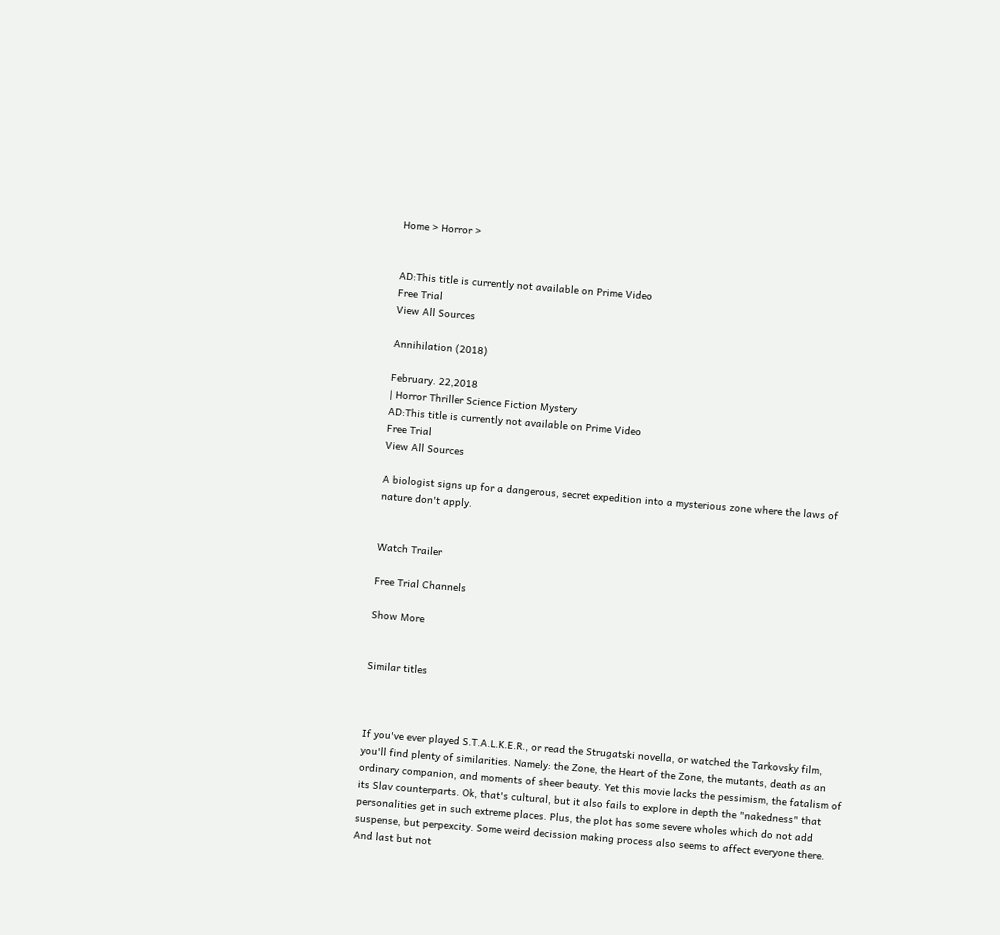Home > Horror >


AD:This title is currently not available on Prime Video
Free Trial
View All Sources

Annihilation (2018)

February. 22,2018
| Horror Thriller Science Fiction Mystery
AD:This title is currently not available on Prime Video
Free Trial
View All Sources

A biologist signs up for a dangerous, secret expedition into a mysterious zone where the laws of nature don't apply.


Watch Trailer

Free Trial Channels

Show More


Similar titles



If you've ever played S.T.A.L.K.E.R., or read the Strugatski novella, or watched the Tarkovsky film, you'll find plenty of similarities. Namely: the Zone, the Heart of the Zone, the mutants, death as an ordinary companion, and moments of sheer beauty. Yet this movie lacks the pessimism, the fatalism of its Slav counterparts. Ok, that's cultural, but it also fails to explore in depth the "nakedness" that personalities get in such extreme places. Plus, the plot has some severe wholes which do not add suspense, but perpexcity. Some weird decission making process also seems to affect everyone there. And last but not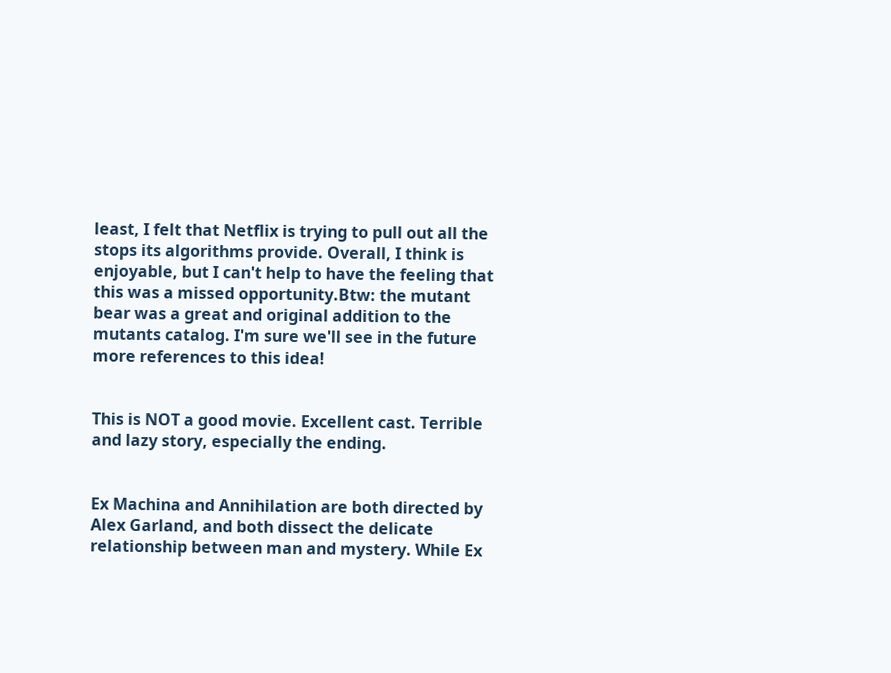least, I felt that Netflix is trying to pull out all the stops its algorithms provide. Overall, I think is enjoyable, but I can't help to have the feeling that this was a missed opportunity.Btw: the mutant bear was a great and original addition to the mutants catalog. I'm sure we'll see in the future more references to this idea!


This is NOT a good movie. Excellent cast. Terrible and lazy story, especially the ending.


Ex Machina and Annihilation are both directed by Alex Garland, and both dissect the delicate relationship between man and mystery. While Ex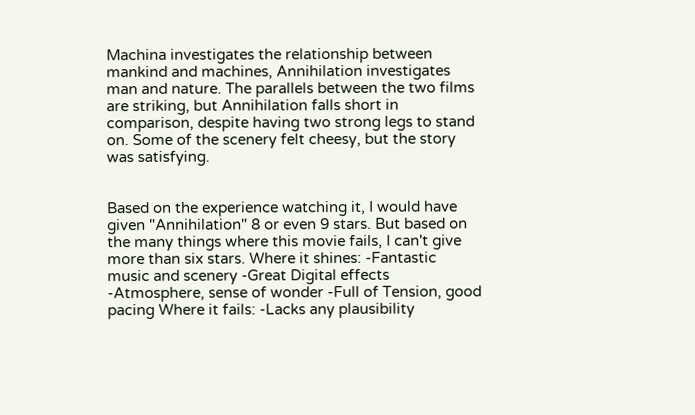Machina investigates the relationship between mankind and machines, Annihilation investigates man and nature. The parallels between the two films are striking, but Annihilation falls short in comparison, despite having two strong legs to stand on. Some of the scenery felt cheesy, but the story was satisfying.


Based on the experience watching it, I would have given "Annihilation" 8 or even 9 stars. But based on the many things where this movie fails, I can't give more than six stars. Where it shines: -Fantastic music and scenery -Great Digital effects -Atmosphere, sense of wonder -Full of Tension, good pacing Where it fails: -Lacks any plausibility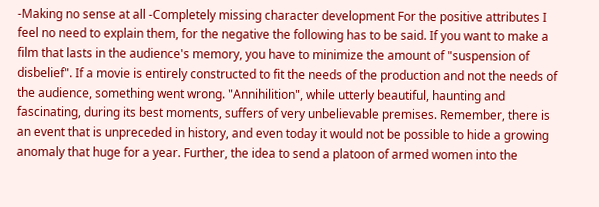-Making no sense at all -Completely missing character development For the positive attributes I feel no need to explain them, for the negative the following has to be said. If you want to make a film that lasts in the audience's memory, you have to minimize the amount of "suspension of disbelief". If a movie is entirely constructed to fit the needs of the production and not the needs of the audience, something went wrong. "Annihilition", while utterly beautiful, haunting and fascinating, during its best moments, suffers of very unbelievable premises. Remember, there is an event that is unpreceded in history, and even today it would not be possible to hide a growing anomaly that huge for a year. Further, the idea to send a platoon of armed women into the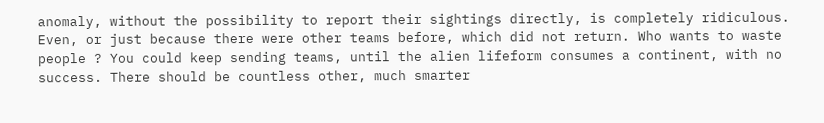anomaly, without the possibility to report their sightings directly, is completely ridiculous. Even, or just because there were other teams before, which did not return. Who wants to waste people ? You could keep sending teams, until the alien lifeform consumes a continent, with no success. There should be countless other, much smarter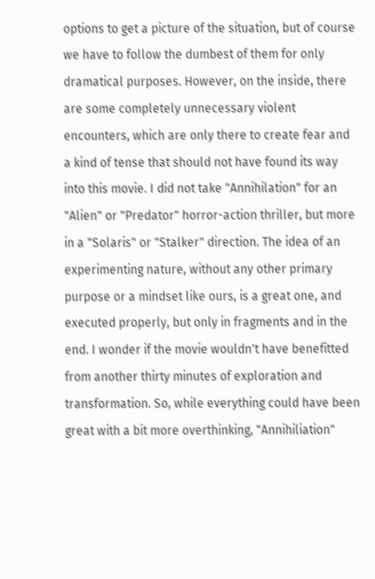options to get a picture of the situation, but of course we have to follow the dumbest of them for only dramatical purposes. However, on the inside, there are some completely unnecessary violent encounters, which are only there to create fear and a kind of tense that should not have found its way into this movie. I did not take "Annihilation" for an "Alien" or "Predator" horror-action thriller, but more in a "Solaris" or "Stalker" direction. The idea of an experimenting nature, without any other primary purpose or a mindset like ours, is a great one, and executed properly, but only in fragments and in the end. I wonder if the movie wouldn't have benefitted from another thirty minutes of exploration and transformation. So, while everything could have been great with a bit more overthinking, "Annihiliation"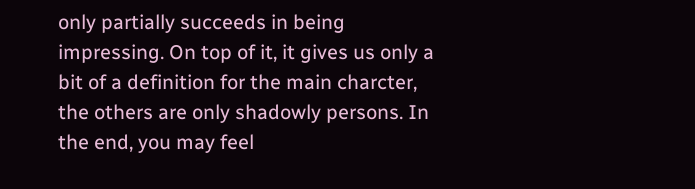only partially succeeds in being impressing. On top of it, it gives us only a bit of a definition for the main charcter, the others are only shadowly persons. In the end, you may feel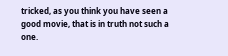tricked, as you think you have seen a good movie, that is in truth not such a one.